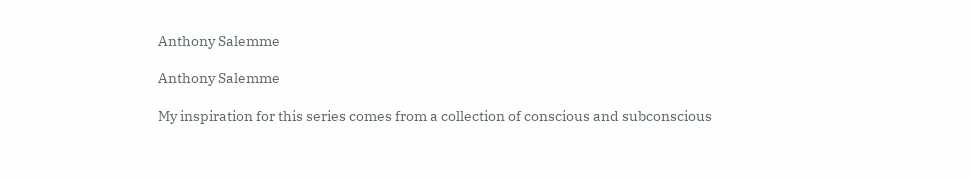Anthony Salemme

Anthony Salemme

My inspiration for this series comes from a collection of conscious and subconscious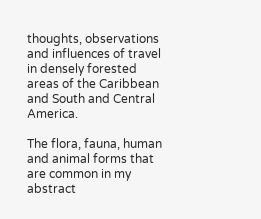thoughts, observations and influences of travel in densely forested areas of the Caribbean and South and Central America.

The flora, fauna, human and animal forms that are common in my abstract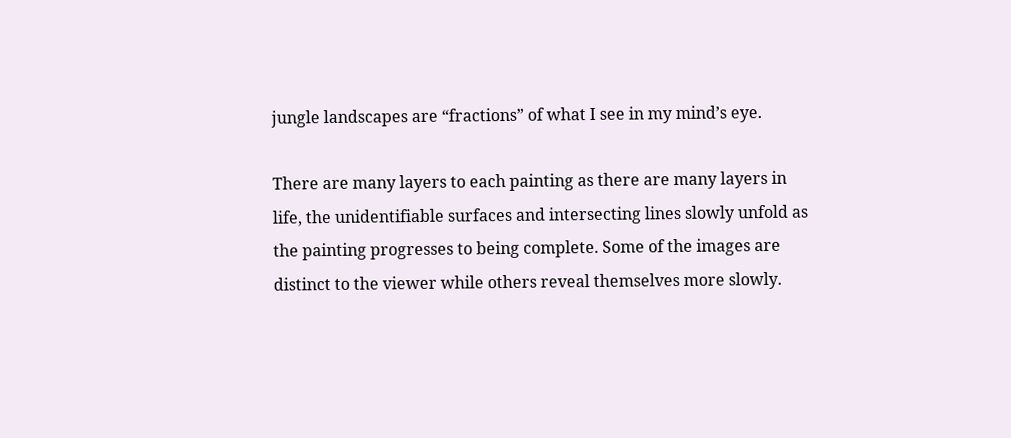jungle landscapes are “fractions” of what I see in my mind’s eye.

There are many layers to each painting as there are many layers in life, the unidentifiable surfaces and intersecting lines slowly unfold as the painting progresses to being complete. Some of the images are distinct to the viewer while others reveal themselves more slowly.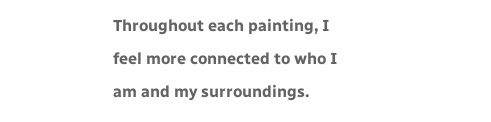Throughout each painting, I feel more connected to who I am and my surroundings.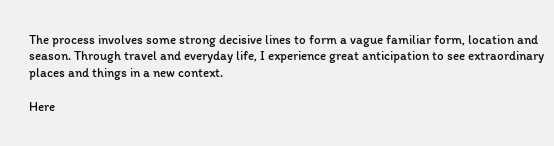The process involves some strong decisive lines to form a vague familiar form, location and season. Through travel and everyday life, I experience great anticipation to see extraordinary places and things in a new context.

Here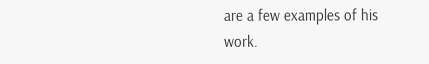are a few examples of his work.